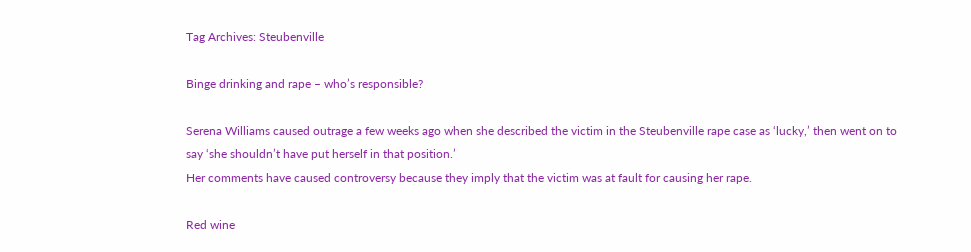Tag Archives: Steubenville

Binge drinking and rape – who’s responsible?

Serena Williams caused outrage a few weeks ago when she described the victim in the Steubenville rape case as ‘lucky,’ then went on to say ‘she shouldn’t have put herself in that position.’
Her comments have caused controversy because they imply that the victim was at fault for causing her rape.

Red wine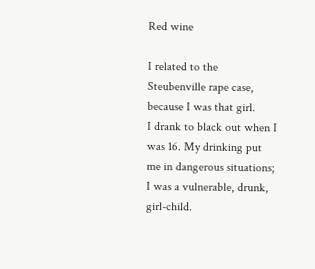Red wine

I related to the Steubenville rape case, because I was that girl.
I drank to black out when I was 16. My drinking put me in dangerous situations; I was a vulnerable, drunk, girl-child.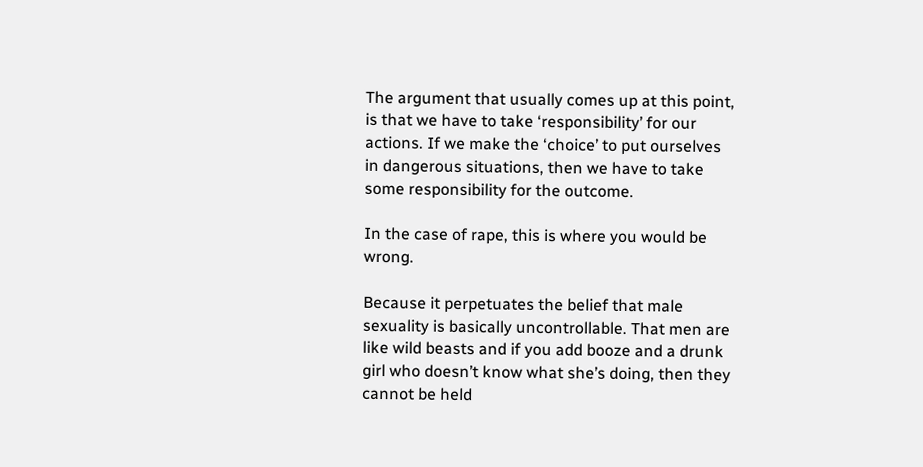The argument that usually comes up at this point, is that we have to take ‘responsibility’ for our actions. If we make the ‘choice’ to put ourselves in dangerous situations, then we have to take some responsibility for the outcome.

In the case of rape, this is where you would be wrong.

Because it perpetuates the belief that male sexuality is basically uncontrollable. That men are like wild beasts and if you add booze and a drunk girl who doesn’t know what she’s doing, then they cannot be held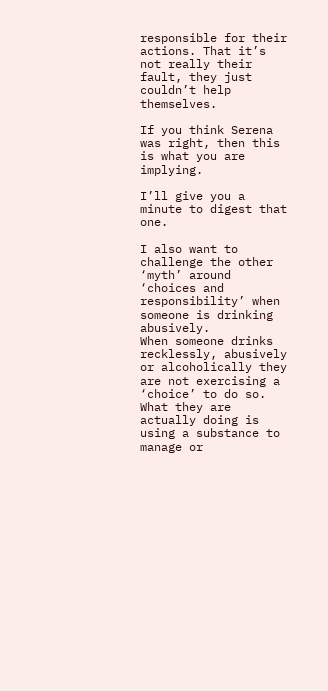responsible for their actions. That it’s not really their fault, they just couldn’t help themselves.

If you think Serena was right, then this is what you are implying.

I’ll give you a minute to digest that one.

I also want to challenge the other ‘myth’ around ‘choices and responsibility’ when someone is drinking abusively.
When someone drinks recklessly, abusively or alcoholically they are not exercising a ‘choice’ to do so. What they are actually doing is using a substance to manage or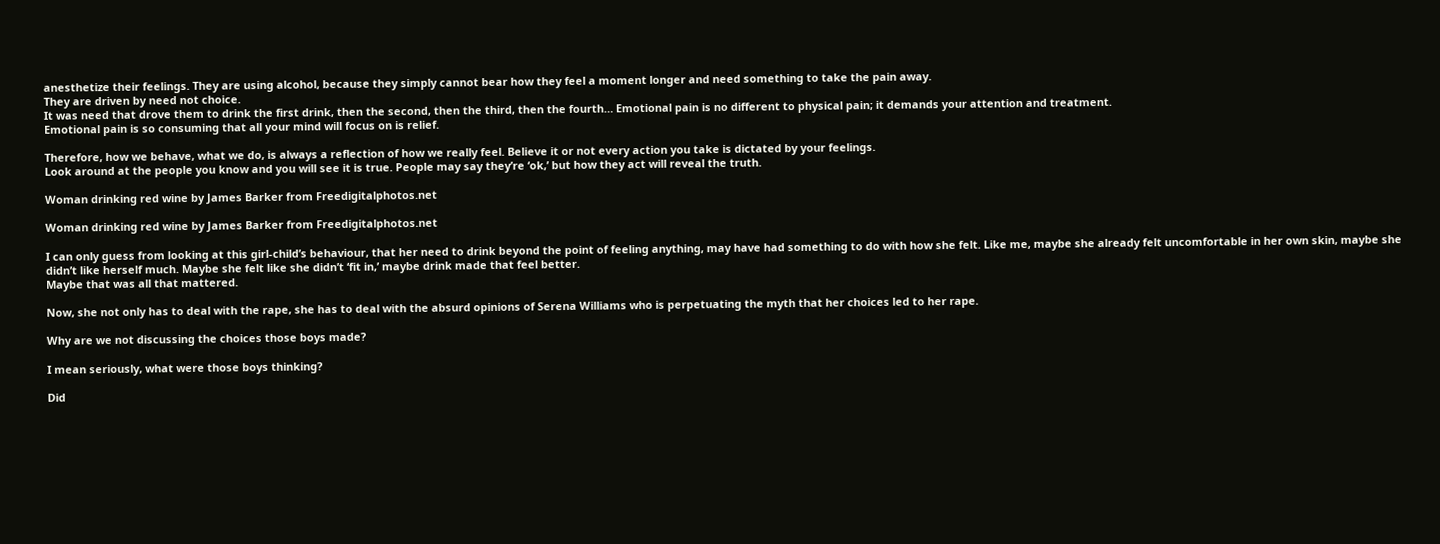anesthetize their feelings. They are using alcohol, because they simply cannot bear how they feel a moment longer and need something to take the pain away.
They are driven by need not choice.
It was need that drove them to drink the first drink, then the second, then the third, then the fourth… Emotional pain is no different to physical pain; it demands your attention and treatment.
Emotional pain is so consuming that all your mind will focus on is relief.

Therefore, how we behave, what we do, is always a reflection of how we really feel. Believe it or not every action you take is dictated by your feelings.
Look around at the people you know and you will see it is true. People may say they’re ‘ok,’ but how they act will reveal the truth.

Woman drinking red wine by James Barker from Freedigitalphotos.net

Woman drinking red wine by James Barker from Freedigitalphotos.net

I can only guess from looking at this girl-child’s behaviour, that her need to drink beyond the point of feeling anything, may have had something to do with how she felt. Like me, maybe she already felt uncomfortable in her own skin, maybe she didn’t like herself much. Maybe she felt like she didn’t ‘fit in,’ maybe drink made that feel better.
Maybe that was all that mattered.

Now, she not only has to deal with the rape, she has to deal with the absurd opinions of Serena Williams who is perpetuating the myth that her choices led to her rape.

Why are we not discussing the choices those boys made?

I mean seriously, what were those boys thinking?

Did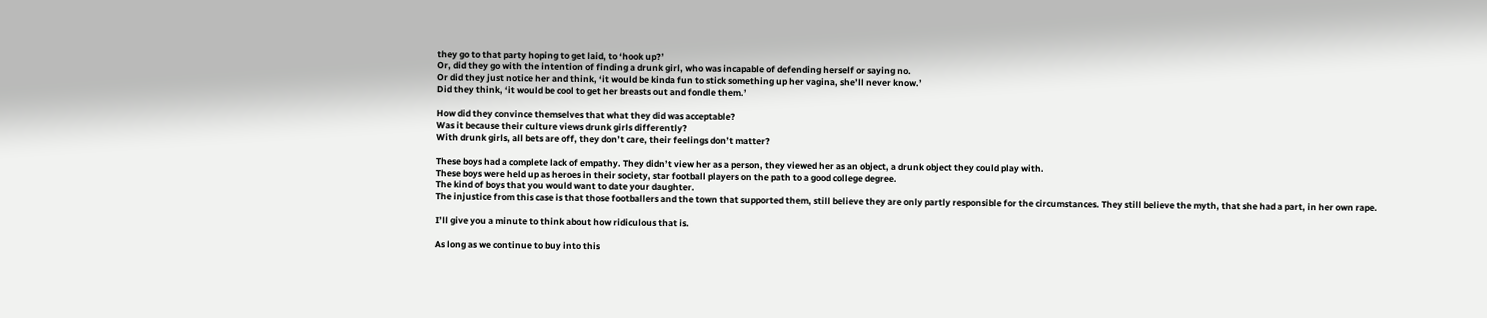they go to that party hoping to get laid, to ‘hook up?’
Or, did they go with the intention of finding a drunk girl, who was incapable of defending herself or saying no.
Or did they just notice her and think, ‘it would be kinda fun to stick something up her vagina, she’ll never know.’
Did they think, ‘it would be cool to get her breasts out and fondle them.’

How did they convince themselves that what they did was acceptable?
Was it because their culture views drunk girls differently?
With drunk girls, all bets are off, they don’t care, their feelings don’t matter?

These boys had a complete lack of empathy. They didn’t view her as a person, they viewed her as an object, a drunk object they could play with.
These boys were held up as heroes in their society, star football players on the path to a good college degree.
The kind of boys that you would want to date your daughter.
The injustice from this case is that those footballers and the town that supported them, still believe they are only partly responsible for the circumstances. They still believe the myth, that she had a part, in her own rape.

I’ll give you a minute to think about how ridiculous that is.

As long as we continue to buy into this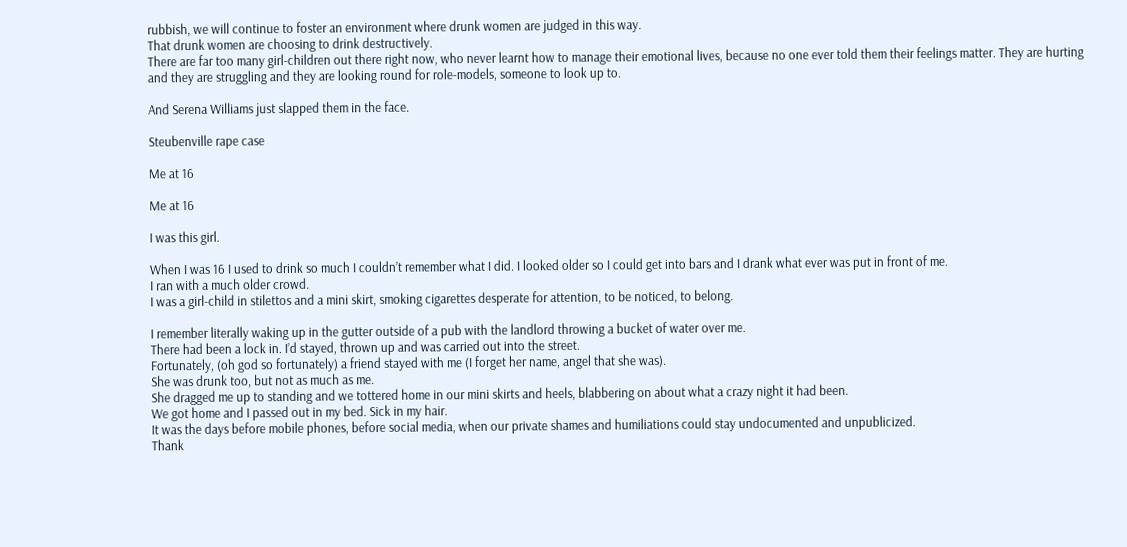rubbish, we will continue to foster an environment where drunk women are judged in this way.
That drunk women are choosing to drink destructively.
There are far too many girl-children out there right now, who never learnt how to manage their emotional lives, because no one ever told them their feelings matter. They are hurting and they are struggling and they are looking round for role-models, someone to look up to.

And Serena Williams just slapped them in the face.

Steubenville rape case

Me at 16

Me at 16

I was this girl.

When I was 16 I used to drink so much I couldn’t remember what I did. I looked older so I could get into bars and I drank what ever was put in front of me.
I ran with a much older crowd.
I was a girl-child in stilettos and a mini skirt, smoking cigarettes desperate for attention, to be noticed, to belong.

I remember literally waking up in the gutter outside of a pub with the landlord throwing a bucket of water over me.
There had been a lock in. I’d stayed, thrown up and was carried out into the street.
Fortunately, (oh god so fortunately) a friend stayed with me (I forget her name, angel that she was).
She was drunk too, but not as much as me.
She dragged me up to standing and we tottered home in our mini skirts and heels, blabbering on about what a crazy night it had been.
We got home and I passed out in my bed. Sick in my hair.
It was the days before mobile phones, before social media, when our private shames and humiliations could stay undocumented and unpublicized.
Thank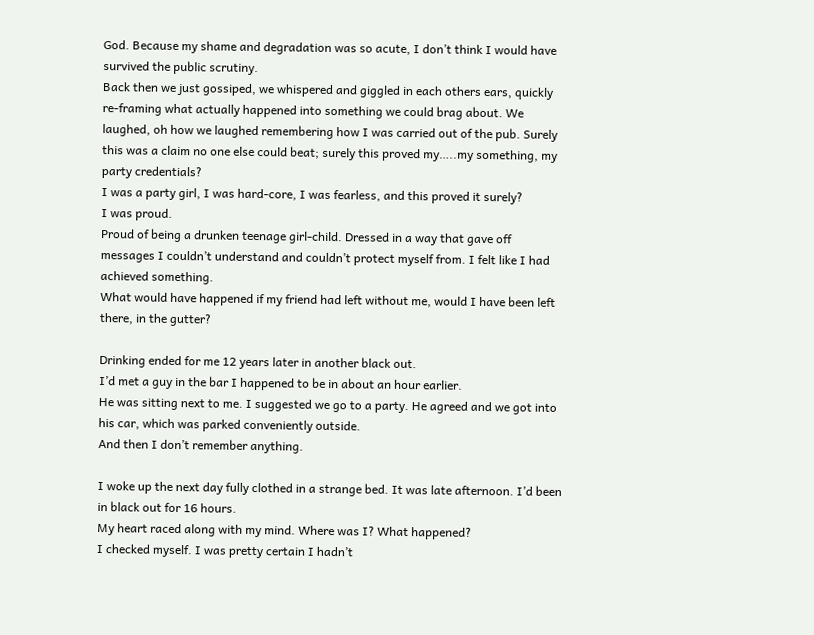God. Because my shame and degradation was so acute, I don’t think I would have survived the public scrutiny.
Back then we just gossiped, we whispered and giggled in each others ears, quickly re-framing what actually happened into something we could brag about. We laughed, oh how we laughed remembering how I was carried out of the pub. Surely this was a claim no one else could beat; surely this proved my…..my something, my party credentials?
I was a party girl, I was hard-core, I was fearless, and this proved it surely?
I was proud.
Proud of being a drunken teenage girl-child. Dressed in a way that gave off messages I couldn’t understand and couldn’t protect myself from. I felt like I had achieved something.
What would have happened if my friend had left without me, would I have been left there, in the gutter?

Drinking ended for me 12 years later in another black out.
I’d met a guy in the bar I happened to be in about an hour earlier.
He was sitting next to me. I suggested we go to a party. He agreed and we got into his car, which was parked conveniently outside.
And then I don’t remember anything.

I woke up the next day fully clothed in a strange bed. It was late afternoon. I’d been in black out for 16 hours.
My heart raced along with my mind. Where was I? What happened?
I checked myself. I was pretty certain I hadn’t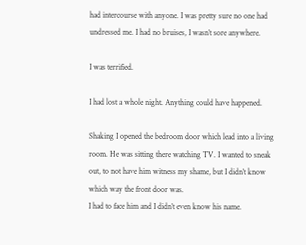had intercourse with anyone. I was pretty sure no one had undressed me. I had no bruises, I wasn’t sore anywhere.

I was terrified.

I had lost a whole night. Anything could have happened.

Shaking I opened the bedroom door which lead into a living room. He was sitting there watching TV. I wanted to sneak out, to not have him witness my shame, but I didn’t know which way the front door was.
I had to face him and I didn’t even know his name.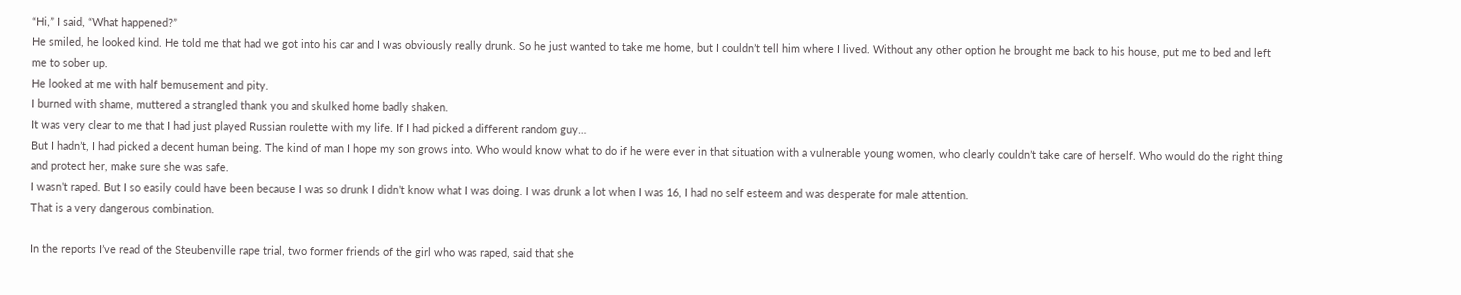“Hi,” I said, “What happened?”
He smiled, he looked kind. He told me that had we got into his car and I was obviously really drunk. So he just wanted to take me home, but I couldn’t tell him where I lived. Without any other option he brought me back to his house, put me to bed and left me to sober up.
He looked at me with half bemusement and pity.
I burned with shame, muttered a strangled thank you and skulked home badly shaken.
It was very clear to me that I had just played Russian roulette with my life. If I had picked a different random guy…
But I hadn’t, I had picked a decent human being. The kind of man I hope my son grows into. Who would know what to do if he were ever in that situation with a vulnerable young women, who clearly couldn’t take care of herself. Who would do the right thing and protect her, make sure she was safe.
I wasn’t raped. But I so easily could have been because I was so drunk I didn’t know what I was doing. I was drunk a lot when I was 16, I had no self esteem and was desperate for male attention.
That is a very dangerous combination.

In the reports I’ve read of the Steubenville rape trial, two former friends of the girl who was raped, said that she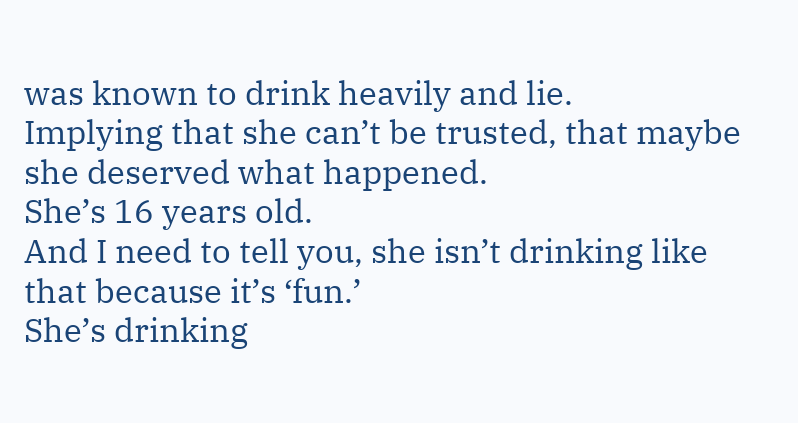was known to drink heavily and lie.
Implying that she can’t be trusted, that maybe she deserved what happened.
She’s 16 years old.
And I need to tell you, she isn’t drinking like that because it’s ‘fun.’
She’s drinking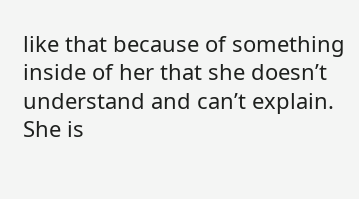like that because of something inside of her that she doesn’t understand and can’t explain.
She is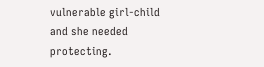vulnerable girl-child and she needed protecting.